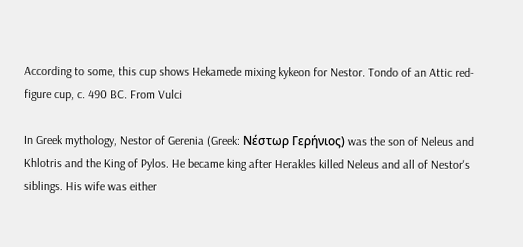According to some, this cup shows Hekamede mixing kykeon for Nestor. Tondo of an Attic red-figure cup, c. 490 BC. From Vulci

In Greek mythology, Nestor of Gerenia (Greek: Νέστωρ Γερήνιος) was the son of Neleus and Khlotris and the King of Pylos. He became king after Herakles killed Neleus and all of Nestor's siblings. His wife was either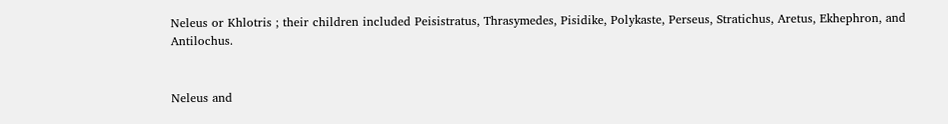Neleus or Khlotris ; their children included Peisistratus, Thrasymedes, Pisidike, Polykaste, Perseus, Stratichus, Aretus, Ekhephron, and Antilochus.


Neleus and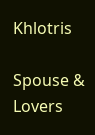Khlotris

Spouse & Lovers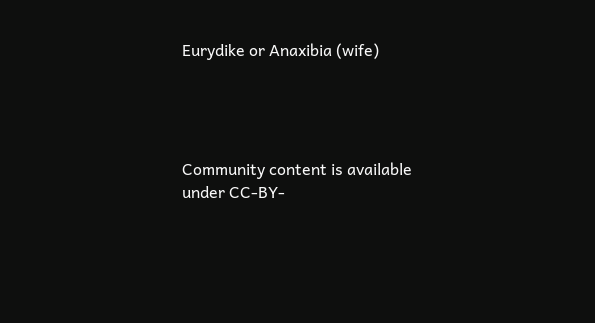Eurydike or Anaxibia (wife)




Community content is available under CC-BY-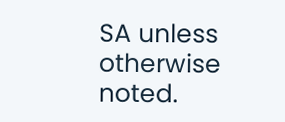SA unless otherwise noted.